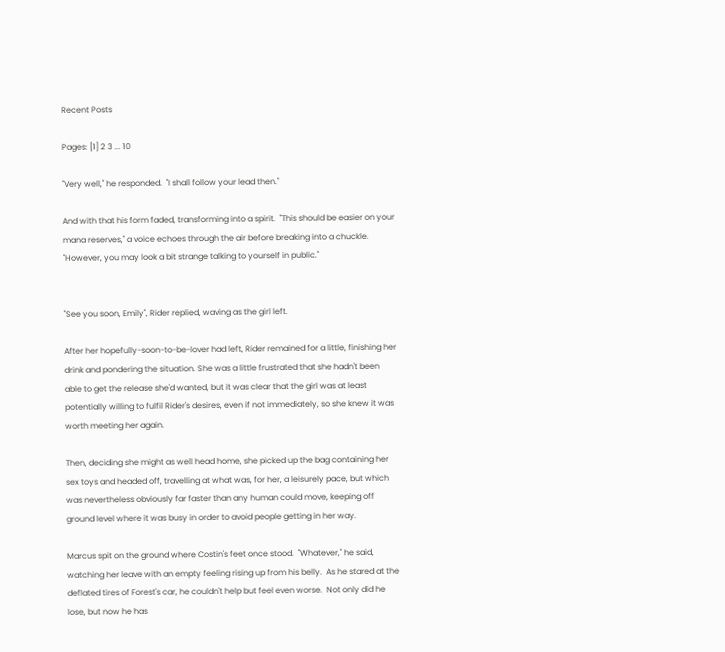Recent Posts

Pages: [1] 2 3 ... 10

"Very well," he responded.  "I shall follow your lead then."

And with that his form faded, transforming into a spirit.  "This should be easier on your mana reserves," a voice echoes through the air before breaking into a chuckle.  "However, you may look a bit strange talking to yourself in public."


"See you soon, Emily", Rider replied, waving as the girl left.

After her hopefully-soon-to-be-lover had left, Rider remained for a little, finishing her drink and pondering the situation. She was a little frustrated that she hadn't been able to get the release she'd wanted, but it was clear that the girl was at least potentially willing to fulfil Rider's desires, even if not immediately, so she knew it was worth meeting her again.

Then, deciding she might as well head home, she picked up the bag containing her sex toys and headed off, travelling at what was, for her, a leisurely pace, but which was nevertheless obviously far faster than any human could move, keeping off ground level where it was busy in order to avoid people getting in her way.

Marcus spit on the ground where Costin's feet once stood.  "Whatever," he said, watching her leave with an empty feeling rising up from his belly.  As he stared at the deflated tires of Forest's car, he couldn't help but feel even worse.  Not only did he lose, but now he has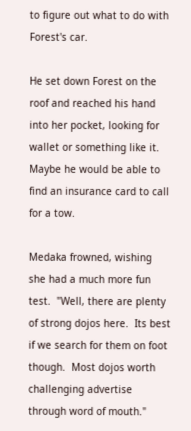to figure out what to do with Forest's car.

He set down Forest on the roof and reached his hand into her pocket, looking for wallet or something like it.  Maybe he would be able to find an insurance card to call for a tow.

Medaka frowned, wishing she had a much more fun test.  "Well, there are plenty of strong dojos here.  Its best if we search for them on foot though.  Most dojos worth challenging advertise through word of mouth."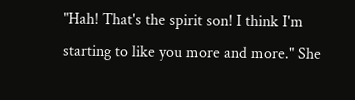"Hah! That's the spirit son! I think I'm starting to like you more and more." She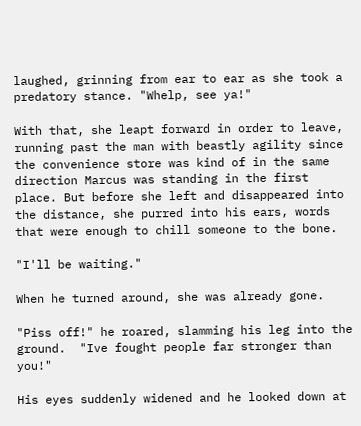laughed, grinning from ear to ear as she took a predatory stance. "Whelp, see ya!"

With that, she leapt forward in order to leave, running past the man with beastly agility since the convenience store was kind of in the same direction Marcus was standing in the first place. But before she left and disappeared into the distance, she purred into his ears, words that were enough to chill someone to the bone.

"I'll be waiting."

When he turned around, she was already gone.

"Piss off!" he roared, slamming his leg into the ground.  "Ive fought people far stronger than you!"

His eyes suddenly widened and he looked down at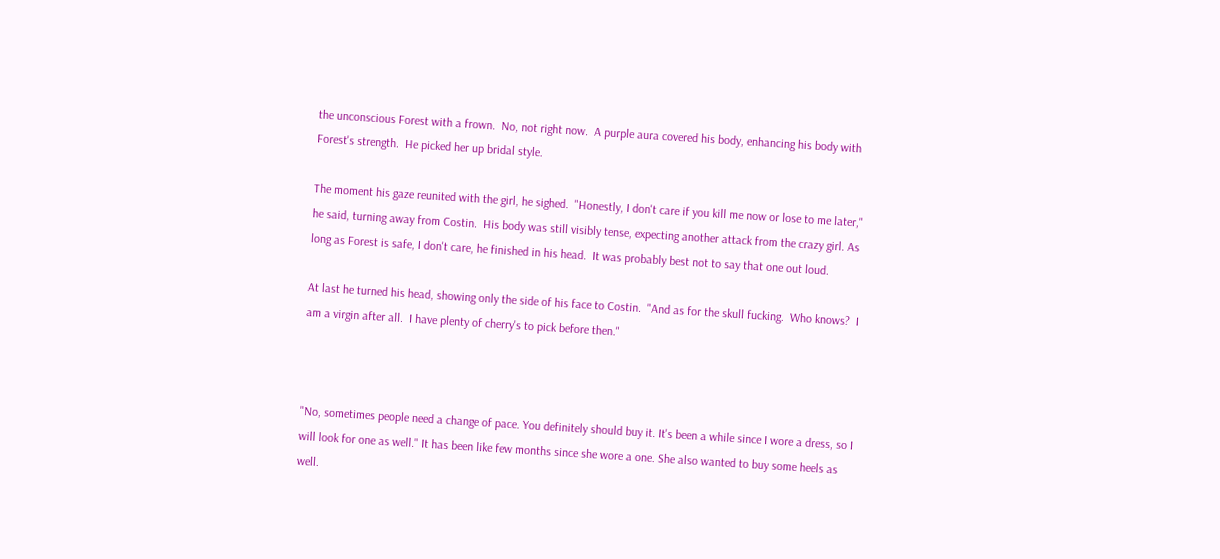the unconscious Forest with a frown.  No, not right now.  A purple aura covered his body, enhancing his body with Forest's strength.  He picked her up bridal style.

The moment his gaze reunited with the girl, he sighed.  "Honestly, I don't care if you kill me now or lose to me later," he said, turning away from Costin.  His body was still visibly tense, expecting another attack from the crazy girl. As long as Forest is safe, I don't care, he finished in his head.  It was probably best not to say that one out loud.

At last he turned his head, showing only the side of his face to Costin.  "And as for the skull fucking.  Who knows?  I am a virgin after all.  I have plenty of cherry's to pick before then."



"No, sometimes people need a change of pace. You definitely should buy it. It's been a while since I wore a dress, so I will look for one as well." It has been like few months since she wore a one. She also wanted to buy some heels as well.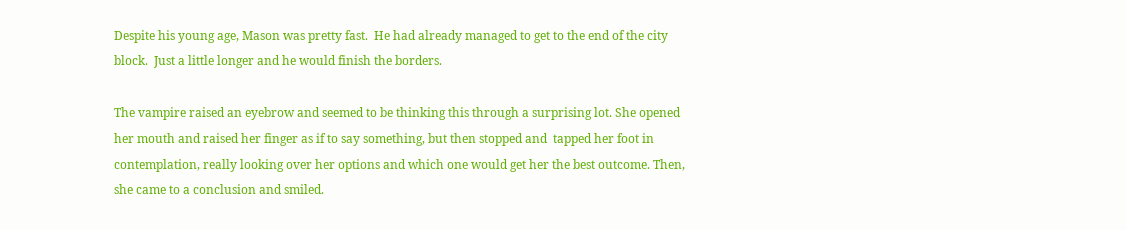Despite his young age, Mason was pretty fast.  He had already managed to get to the end of the city block.  Just a little longer and he would finish the borders.

The vampire raised an eyebrow and seemed to be thinking this through a surprising lot. She opened her mouth and raised her finger as if to say something, but then stopped and  tapped her foot in contemplation, really looking over her options and which one would get her the best outcome. Then, she came to a conclusion and smiled.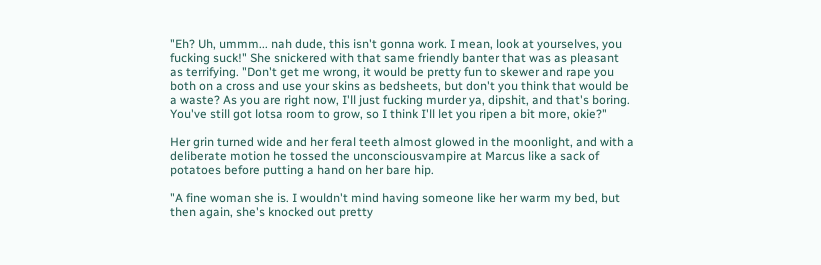"Eh? Uh, ummm... nah dude, this isn't gonna work. I mean, look at yourselves, you fucking suck!" She snickered with that same friendly banter that was as pleasant as terrifying. "Don't get me wrong, it would be pretty fun to skewer and rape you both on a cross and use your skins as bedsheets, but don't you think that would be a waste? As you are right now, I'll just fucking murder ya, dipshit, and that's boring. You've still got lotsa room to grow, so I think I'll let you ripen a bit more, okie?"

Her grin turned wide and her feral teeth almost glowed in the moonlight, and with a deliberate motion he tossed the unconsciousvampire at Marcus like a sack of potatoes before putting a hand on her bare hip.

"A fine woman she is. I wouldn't mind having someone like her warm my bed, but then again, she's knocked out pretty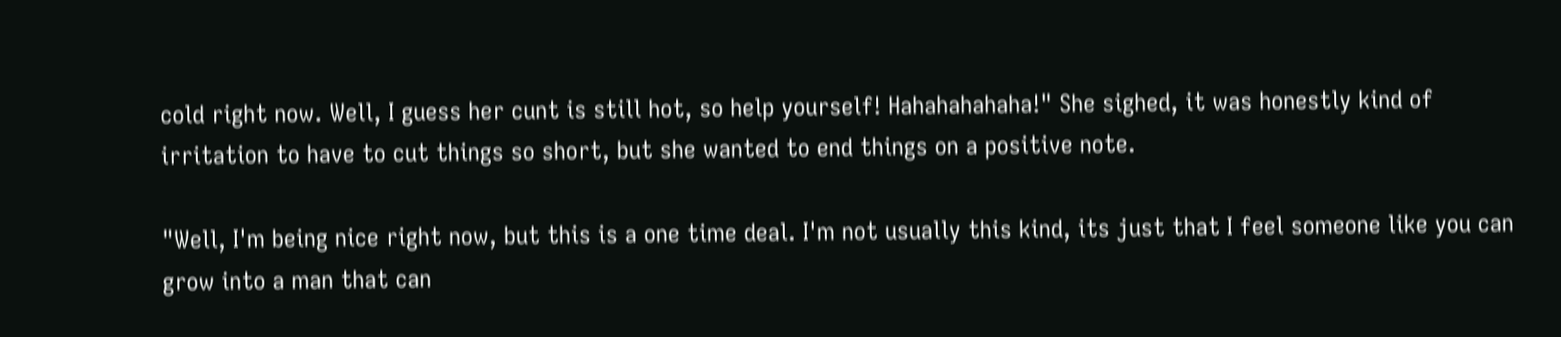cold right now. Well, I guess her cunt is still hot, so help yourself! Hahahahahaha!" She sighed, it was honestly kind of irritation to have to cut things so short, but she wanted to end things on a positive note.

"Well, I'm being nice right now, but this is a one time deal. I'm not usually this kind, its just that I feel someone like you can grow into a man that can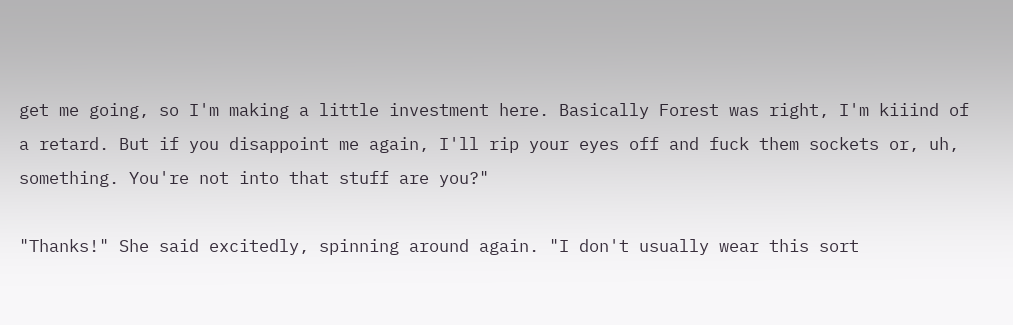get me going, so I'm making a little investment here. Basically Forest was right, I'm kiiind of a retard. But if you disappoint me again, I'll rip your eyes off and fuck them sockets or, uh, something. You're not into that stuff are you?"

"Thanks!" She said excitedly, spinning around again. "I don't usually wear this sort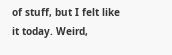of stuff, but I felt like it today. Weird,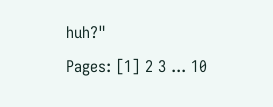huh?"
Pages: [1] 2 3 ... 10